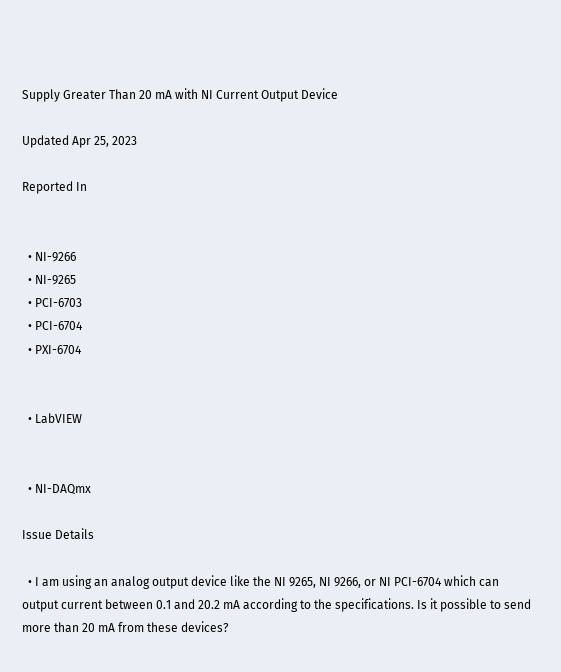Supply Greater Than 20 mA with NI Current Output Device

Updated Apr 25, 2023

Reported In


  • NI-9266
  • NI-9265
  • PCI-6703
  • PCI-6704
  • PXI-6704


  • LabVIEW


  • NI-DAQmx

Issue Details

  • I am using an analog output device like the NI 9265, NI 9266, or NI PCI-6704 which can output current between 0.1 and 20.2 mA according to the specifications. Is it possible to send more than 20 mA from these devices?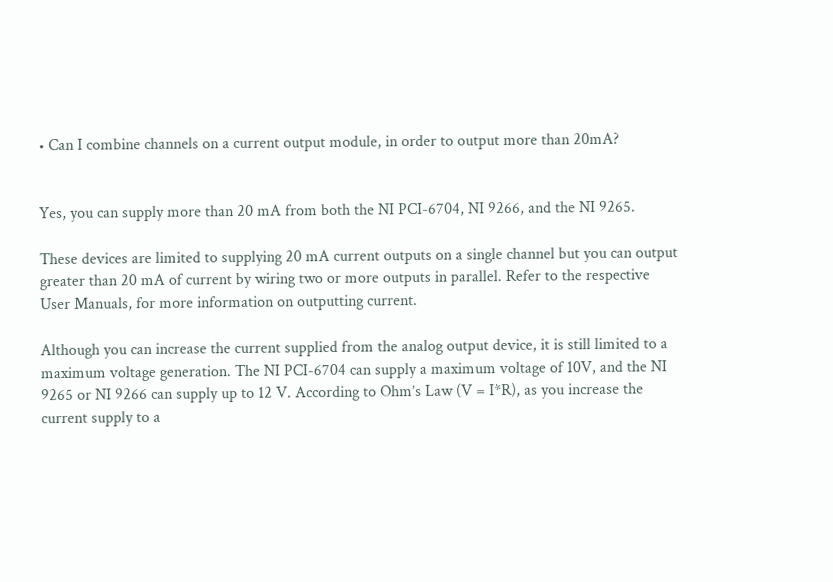• Can I combine channels on a current output module, in order to output more than 20mA?


Yes, you can supply more than 20 mA from both the NI PCI-6704, NI 9266, and the NI 9265.

These devices are limited to supplying 20 mA current outputs on a single channel but you can output greater than 20 mA of current by wiring two or more outputs in parallel. Refer to the respective User Manuals, for more information on outputting current.

Although you can increase the current supplied from the analog output device, it is still limited to a maximum voltage generation. The NI PCI-6704 can supply a maximum voltage of 10V, and the NI 9265 or NI 9266 can supply up to 12 V. According to Ohm’s Law (V = I*R), as you increase the current supply to a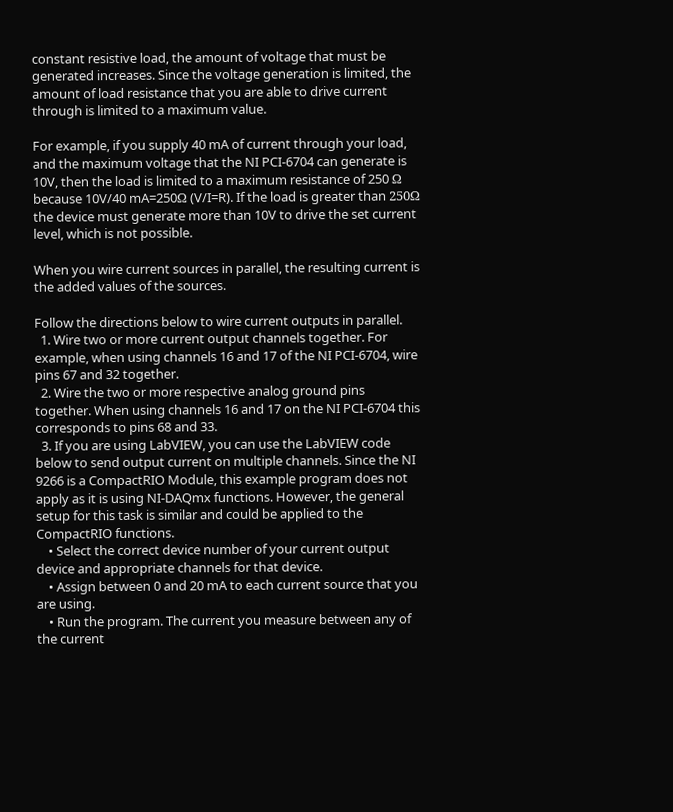constant resistive load, the amount of voltage that must be generated increases. Since the voltage generation is limited, the amount of load resistance that you are able to drive current through is limited to a maximum value.

For example, if you supply 40 mA of current through your load, and the maximum voltage that the NI PCI-6704 can generate is 10V, then the load is limited to a maximum resistance of 250 Ω because 10V/40 mA=250Ω (V/I=R). If the load is greater than 250Ω the device must generate more than 10V to drive the set current level, which is not possible.

When you wire current sources in parallel, the resulting current is the added values of the sources.

Follow the directions below to wire current outputs in parallel.
  1. Wire two or more current output channels together. For example, when using channels 16 and 17 of the NI PCI-6704, wire pins 67 and 32 together.
  2. Wire the two or more respective analog ground pins together. When using channels 16 and 17 on the NI PCI-6704 this corresponds to pins 68 and 33.
  3. If you are using LabVIEW, you can use the LabVIEW code below to send output current on multiple channels. Since the NI 9266 is a CompactRIO Module, this example program does not apply as it is using NI-DAQmx functions. However, the general setup for this task is similar and could be applied to the CompactRIO functions.
    • Select the correct device number of your current output device and appropriate channels for that device.
    • Assign between 0 and 20 mA to each current source that you are using.
    • Run the program. The current you measure between any of the current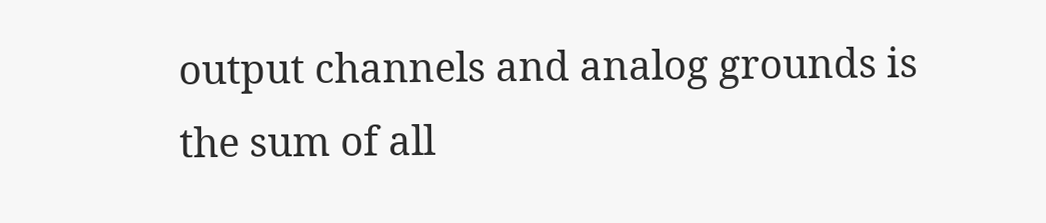output channels and analog grounds is the sum of all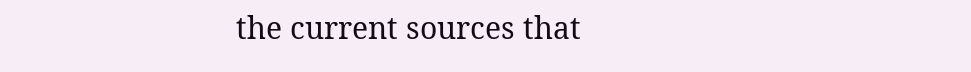the current sources that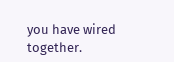you have wired together.